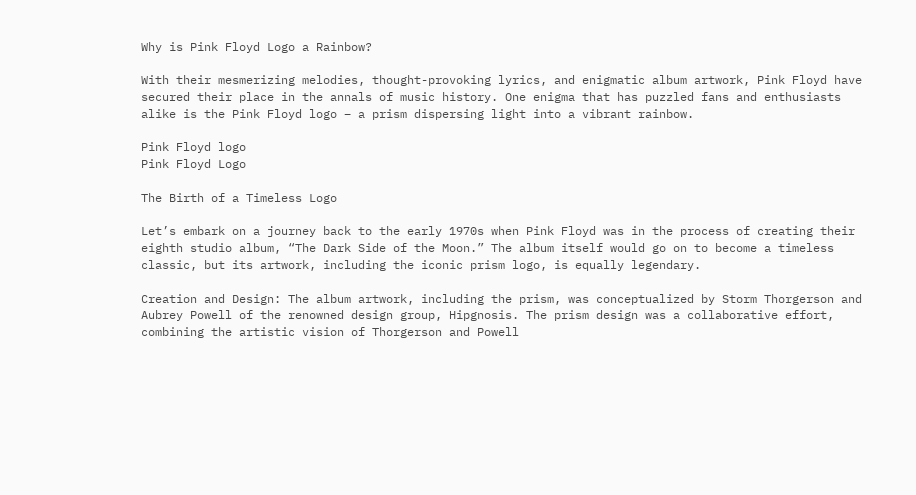Why is Pink Floyd Logo a Rainbow?

With their mesmerizing melodies, thought-provoking lyrics, and enigmatic album artwork, Pink Floyd have secured their place in the annals of music history. One enigma that has puzzled fans and enthusiasts alike is the Pink Floyd logo – a prism dispersing light into a vibrant rainbow.

Pink Floyd logo
Pink Floyd Logo

The Birth of a Timeless Logo

Let’s embark on a journey back to the early 1970s when Pink Floyd was in the process of creating their eighth studio album, “The Dark Side of the Moon.” The album itself would go on to become a timeless classic, but its artwork, including the iconic prism logo, is equally legendary.

Creation and Design: The album artwork, including the prism, was conceptualized by Storm Thorgerson and Aubrey Powell of the renowned design group, Hipgnosis. The prism design was a collaborative effort, combining the artistic vision of Thorgerson and Powell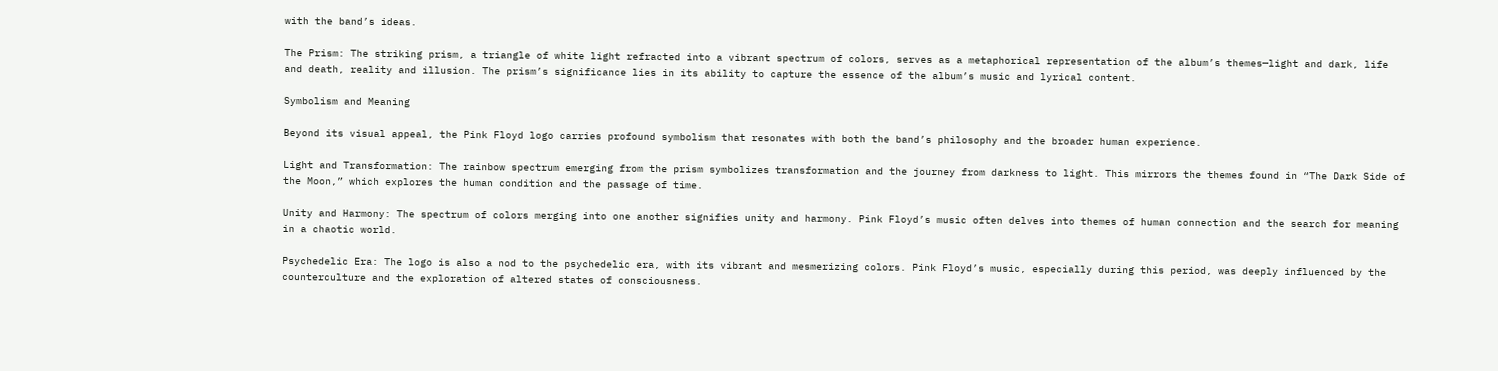with the band’s ideas.

The Prism: The striking prism, a triangle of white light refracted into a vibrant spectrum of colors, serves as a metaphorical representation of the album’s themes—light and dark, life and death, reality and illusion. The prism’s significance lies in its ability to capture the essence of the album’s music and lyrical content.

Symbolism and Meaning

Beyond its visual appeal, the Pink Floyd logo carries profound symbolism that resonates with both the band’s philosophy and the broader human experience.

Light and Transformation: The rainbow spectrum emerging from the prism symbolizes transformation and the journey from darkness to light. This mirrors the themes found in “The Dark Side of the Moon,” which explores the human condition and the passage of time.

Unity and Harmony: The spectrum of colors merging into one another signifies unity and harmony. Pink Floyd’s music often delves into themes of human connection and the search for meaning in a chaotic world.

Psychedelic Era: The logo is also a nod to the psychedelic era, with its vibrant and mesmerizing colors. Pink Floyd’s music, especially during this period, was deeply influenced by the counterculture and the exploration of altered states of consciousness.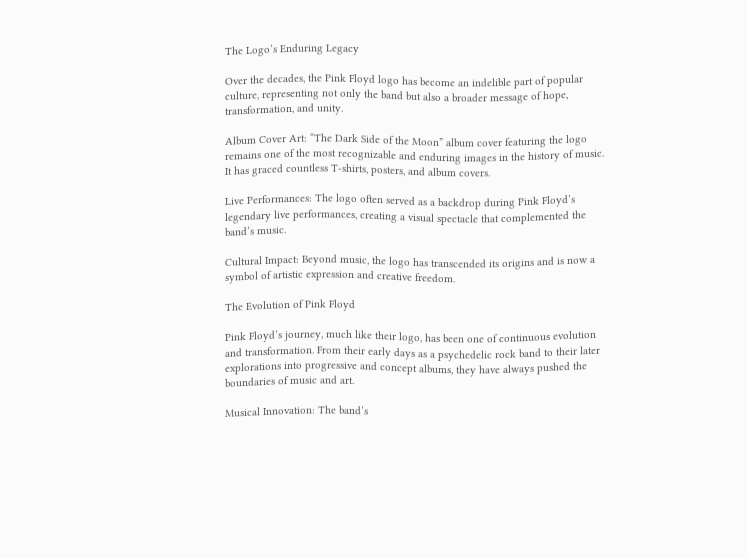The Logo’s Enduring Legacy

Over the decades, the Pink Floyd logo has become an indelible part of popular culture, representing not only the band but also a broader message of hope, transformation, and unity.

Album Cover Art: “The Dark Side of the Moon” album cover featuring the logo remains one of the most recognizable and enduring images in the history of music. It has graced countless T-shirts, posters, and album covers.

Live Performances: The logo often served as a backdrop during Pink Floyd’s legendary live performances, creating a visual spectacle that complemented the band’s music.

Cultural Impact: Beyond music, the logo has transcended its origins and is now a symbol of artistic expression and creative freedom.

The Evolution of Pink Floyd

Pink Floyd’s journey, much like their logo, has been one of continuous evolution and transformation. From their early days as a psychedelic rock band to their later explorations into progressive and concept albums, they have always pushed the boundaries of music and art.

Musical Innovation: The band’s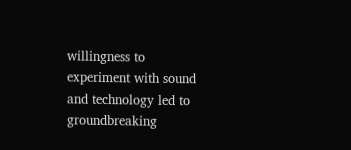willingness to experiment with sound and technology led to groundbreaking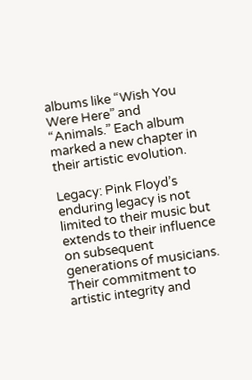albums like “Wish You Were Here” and “Animals.” Each album marked a new chapter in their artistic evolution.

Legacy: Pink Floyd’s enduring legacy is not limited to their music but extends to their influence on subsequent generations of musicians. Their commitment to artistic integrity and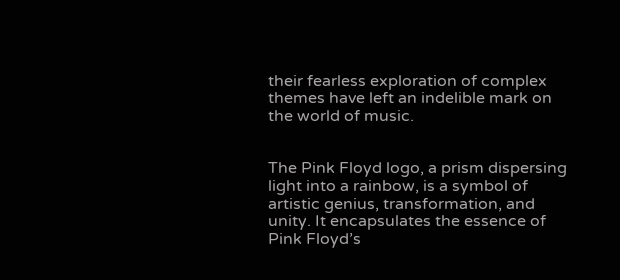their fearless exploration of complex themes have left an indelible mark on the world of music.


The Pink Floyd logo, a prism dispersing light into a rainbow, is a symbol of artistic genius, transformation, and unity. It encapsulates the essence of Pink Floyd’s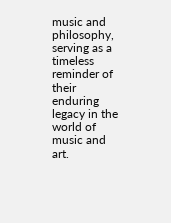music and philosophy, serving as a timeless reminder of their enduring legacy in the world of music and art.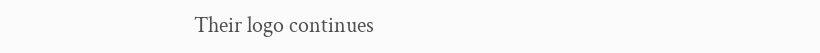Their logo continues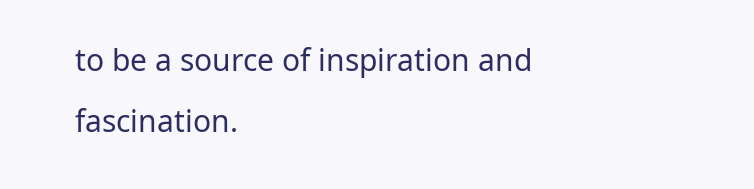to be a source of inspiration and fascination.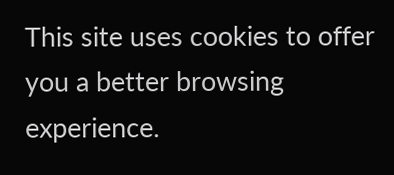This site uses cookies to offer you a better browsing experience.